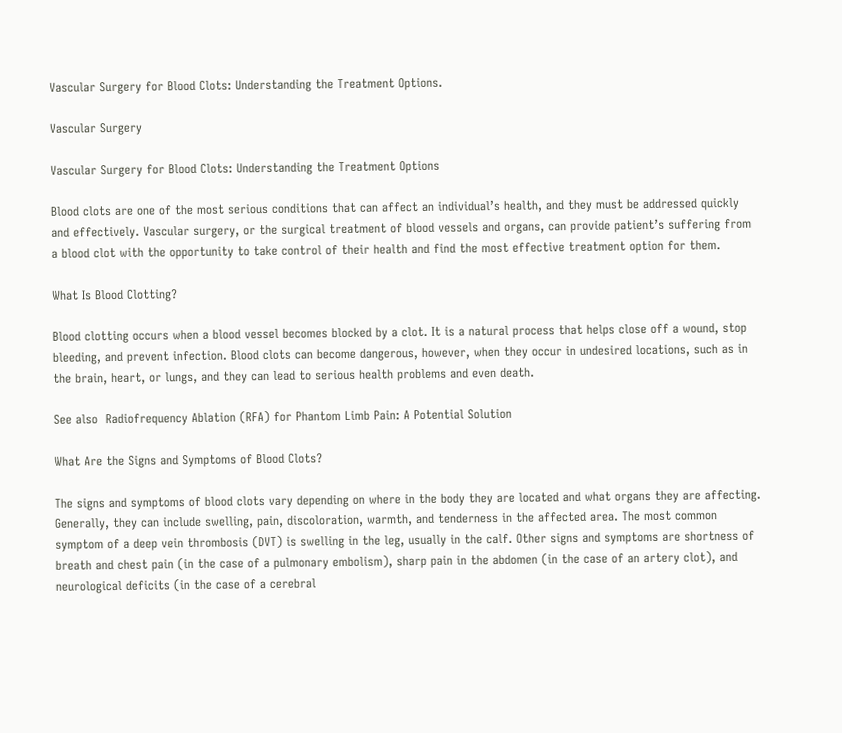Vascular Surgery for Blood Clots: Understanding the Treatment Options.

Vascular Surgery

Vascular Surgery for Blood Clots: Understanding the Treatment Options

Blood clots are one of the most serious conditions that can affect an individual’s health, and they must be addressed quickly and effectively. Vascular surgery, or the surgical treatment of blood vessels and organs, can provide patient’s suffering from a blood clot with the opportunity to take control of their health and find the most effective treatment option for them.

What Is Blood Clotting?

Blood clotting occurs when a blood vessel becomes blocked by a clot. It is a natural process that helps close off a wound, stop bleeding, and prevent infection. Blood clots can become dangerous, however, when they occur in undesired locations, such as in the brain, heart, or lungs, and they can lead to serious health problems and even death.

See also  Radiofrequency Ablation (RFA) for Phantom Limb Pain: A Potential Solution

What Are the Signs and Symptoms of Blood Clots?

The signs and symptoms of blood clots vary depending on where in the body they are located and what organs they are affecting. Generally, they can include swelling, pain, discoloration, warmth, and tenderness in the affected area. The most common symptom of a deep vein thrombosis (DVT) is swelling in the leg, usually in the calf. Other signs and symptoms are shortness of breath and chest pain (in the case of a pulmonary embolism), sharp pain in the abdomen (in the case of an artery clot), and neurological deficits (in the case of a cerebral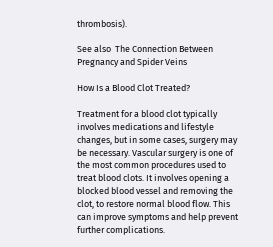thrombosis).

See also  The Connection Between Pregnancy and Spider Veins

How Is a Blood Clot Treated?

Treatment for a blood clot typically involves medications and lifestyle changes, but in some cases, surgery may be necessary. Vascular surgery is one of the most common procedures used to treat blood clots. It involves opening a blocked blood vessel and removing the clot, to restore normal blood flow. This can improve symptoms and help prevent further complications.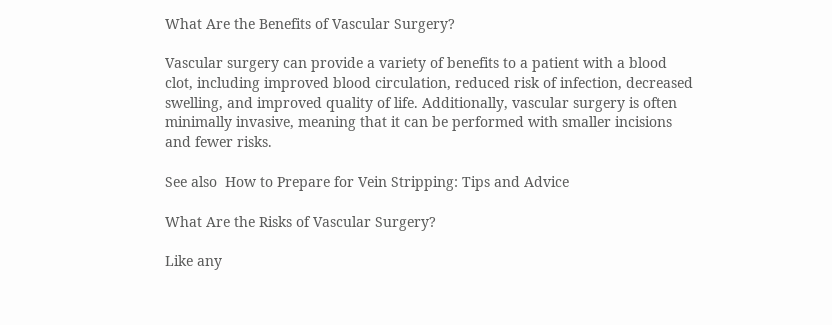What Are the Benefits of Vascular Surgery?

Vascular surgery can provide a variety of benefits to a patient with a blood clot, including improved blood circulation, reduced risk of infection, decreased swelling, and improved quality of life. Additionally, vascular surgery is often minimally invasive, meaning that it can be performed with smaller incisions and fewer risks.

See also  How to Prepare for Vein Stripping: Tips and Advice

What Are the Risks of Vascular Surgery?

Like any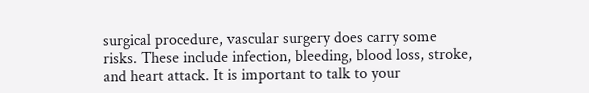surgical procedure, vascular surgery does carry some risks. These include infection, bleeding, blood loss, stroke, and heart attack. It is important to talk to your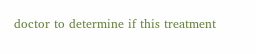doctor to determine if this treatment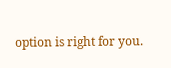option is right for you.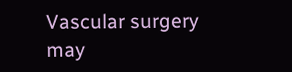Vascular surgery may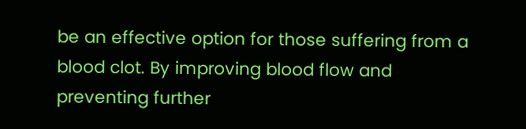be an effective option for those suffering from a blood clot. By improving blood flow and preventing further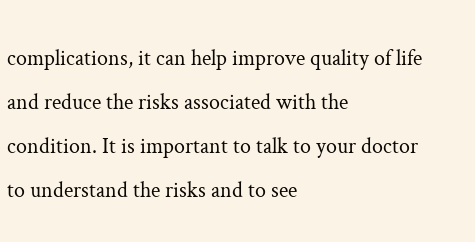complications, it can help improve quality of life and reduce the risks associated with the condition. It is important to talk to your doctor to understand the risks and to see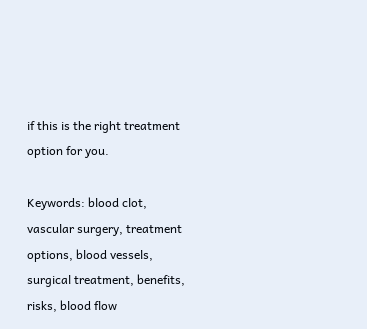if this is the right treatment option for you.

Keywords: blood clot, vascular surgery, treatment options, blood vessels, surgical treatment, benefits, risks, blood flow